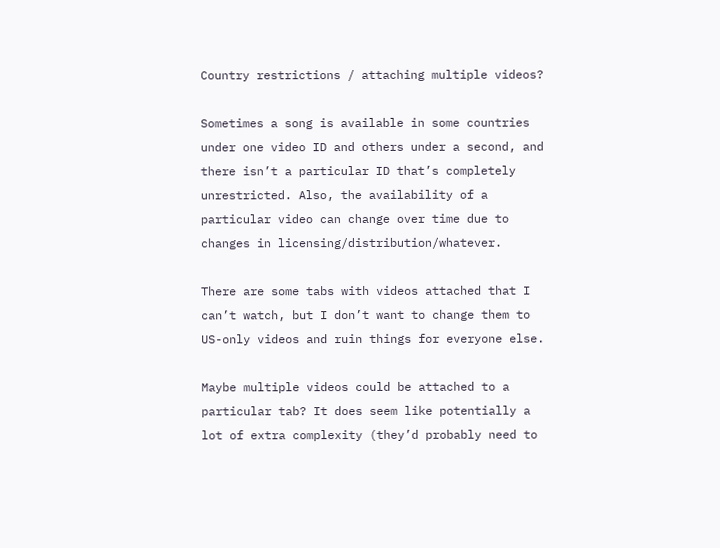Country restrictions / attaching multiple videos?

Sometimes a song is available in some countries under one video ID and others under a second, and there isn’t a particular ID that’s completely unrestricted. Also, the availability of a particular video can change over time due to changes in licensing/distribution/whatever.

There are some tabs with videos attached that I can’t watch, but I don’t want to change them to US-only videos and ruin things for everyone else.

Maybe multiple videos could be attached to a particular tab? It does seem like potentially a lot of extra complexity (they’d probably need to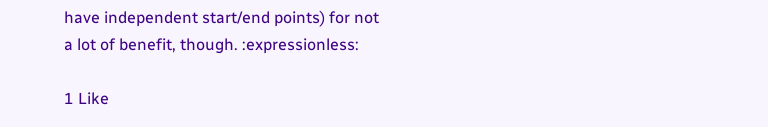have independent start/end points) for not a lot of benefit, though. :expressionless:

1 Like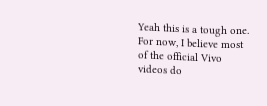Yeah this is a tough one. For now, I believe most of the official Vivo videos do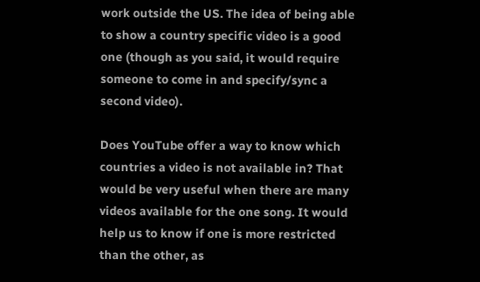work outside the US. The idea of being able to show a country specific video is a good one (though as you said, it would require someone to come in and specify/sync a second video).

Does YouTube offer a way to know which countries a video is not available in? That would be very useful when there are many videos available for the one song. It would help us to know if one is more restricted than the other, as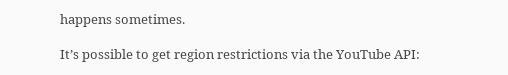happens sometimes.

It’s possible to get region restrictions via the YouTube API: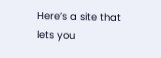Here’s a site that lets you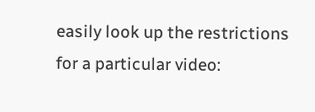easily look up the restrictions for a particular video: